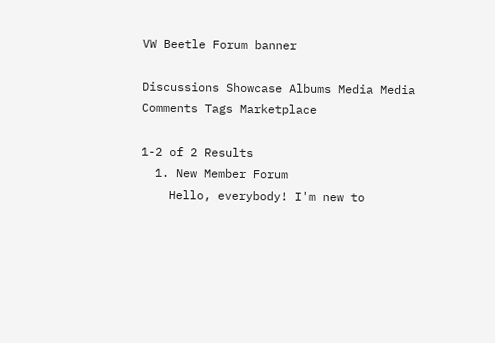VW Beetle Forum banner

Discussions Showcase Albums Media Media Comments Tags Marketplace

1-2 of 2 Results
  1. New Member Forum
    Hello, everybody! I'm new to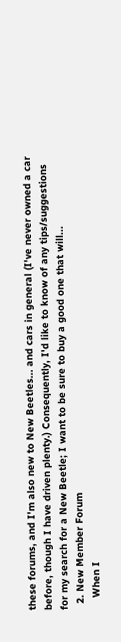these forums, and I'm also new to New Beetles... and cars in general (I've never owned a car before, though I have driven plenty.) Consequently, I'd like to know of any tips/suggestions for my search for a New Beetle; I want to be sure to buy a good one that will...
  2. New Member Forum
    When I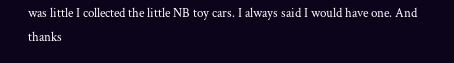was little I collected the little NB toy cars. I always said I would have one. And thanks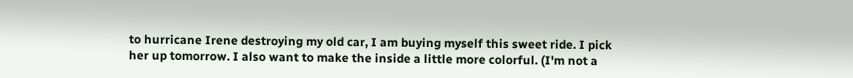to hurricane Irene destroying my old car, I am buying myself this sweet ride. I pick her up tomorrow. I also want to make the inside a little more colorful. (I'm not a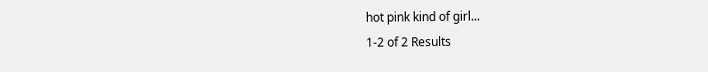hot pink kind of girl...
1-2 of 2 Results